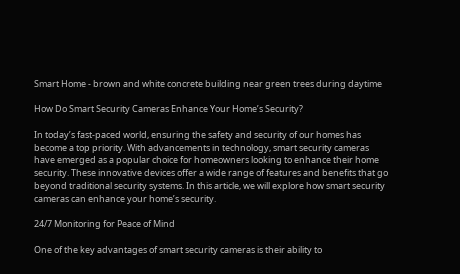Smart Home - brown and white concrete building near green trees during daytime

How Do Smart Security Cameras Enhance Your Home’s Security?

In today’s fast-paced world, ensuring the safety and security of our homes has become a top priority. With advancements in technology, smart security cameras have emerged as a popular choice for homeowners looking to enhance their home security. These innovative devices offer a wide range of features and benefits that go beyond traditional security systems. In this article, we will explore how smart security cameras can enhance your home’s security.

24/7 Monitoring for Peace of Mind

One of the key advantages of smart security cameras is their ability to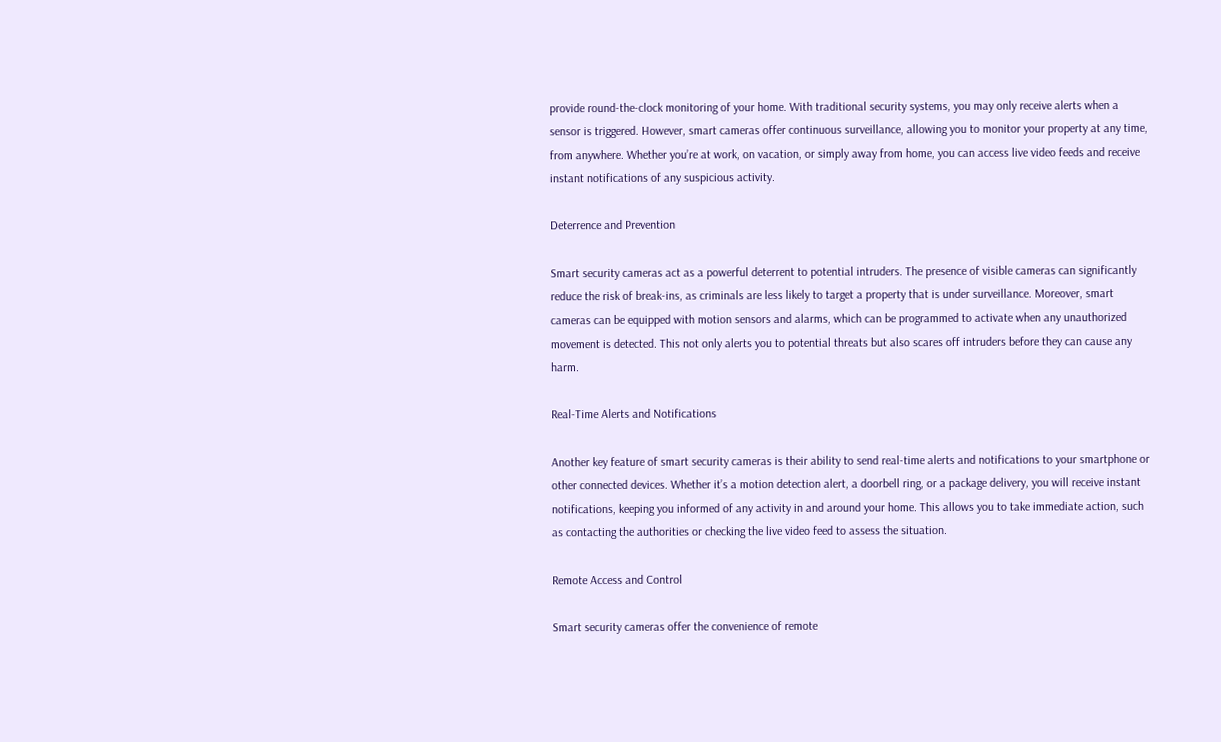provide round-the-clock monitoring of your home. With traditional security systems, you may only receive alerts when a sensor is triggered. However, smart cameras offer continuous surveillance, allowing you to monitor your property at any time, from anywhere. Whether you’re at work, on vacation, or simply away from home, you can access live video feeds and receive instant notifications of any suspicious activity.

Deterrence and Prevention

Smart security cameras act as a powerful deterrent to potential intruders. The presence of visible cameras can significantly reduce the risk of break-ins, as criminals are less likely to target a property that is under surveillance. Moreover, smart cameras can be equipped with motion sensors and alarms, which can be programmed to activate when any unauthorized movement is detected. This not only alerts you to potential threats but also scares off intruders before they can cause any harm.

Real-Time Alerts and Notifications

Another key feature of smart security cameras is their ability to send real-time alerts and notifications to your smartphone or other connected devices. Whether it’s a motion detection alert, a doorbell ring, or a package delivery, you will receive instant notifications, keeping you informed of any activity in and around your home. This allows you to take immediate action, such as contacting the authorities or checking the live video feed to assess the situation.

Remote Access and Control

Smart security cameras offer the convenience of remote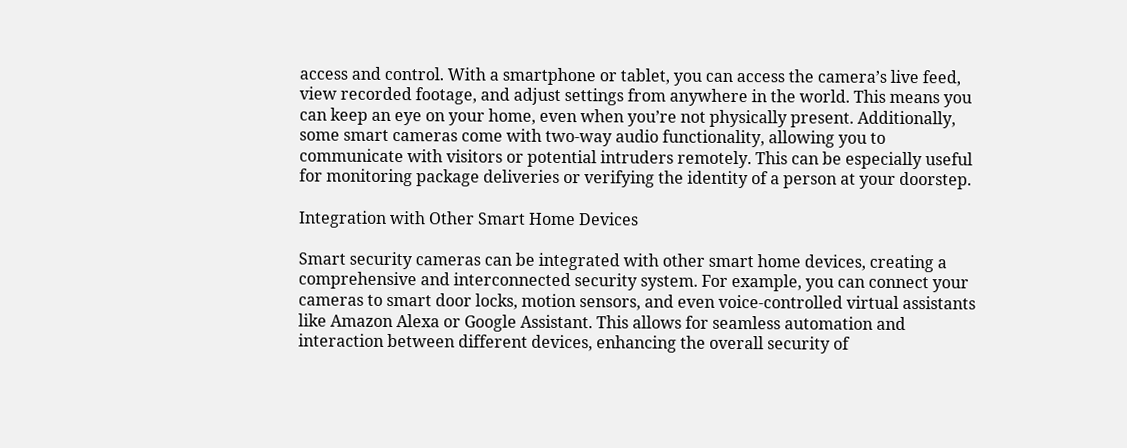access and control. With a smartphone or tablet, you can access the camera’s live feed, view recorded footage, and adjust settings from anywhere in the world. This means you can keep an eye on your home, even when you’re not physically present. Additionally, some smart cameras come with two-way audio functionality, allowing you to communicate with visitors or potential intruders remotely. This can be especially useful for monitoring package deliveries or verifying the identity of a person at your doorstep.

Integration with Other Smart Home Devices

Smart security cameras can be integrated with other smart home devices, creating a comprehensive and interconnected security system. For example, you can connect your cameras to smart door locks, motion sensors, and even voice-controlled virtual assistants like Amazon Alexa or Google Assistant. This allows for seamless automation and interaction between different devices, enhancing the overall security of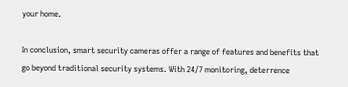your home.

In conclusion, smart security cameras offer a range of features and benefits that go beyond traditional security systems. With 24/7 monitoring, deterrence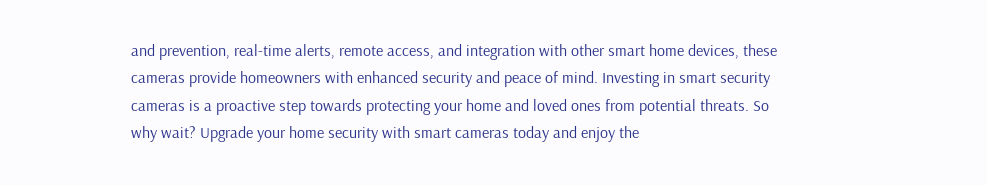and prevention, real-time alerts, remote access, and integration with other smart home devices, these cameras provide homeowners with enhanced security and peace of mind. Investing in smart security cameras is a proactive step towards protecting your home and loved ones from potential threats. So why wait? Upgrade your home security with smart cameras today and enjoy the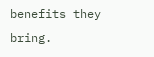benefits they bring.